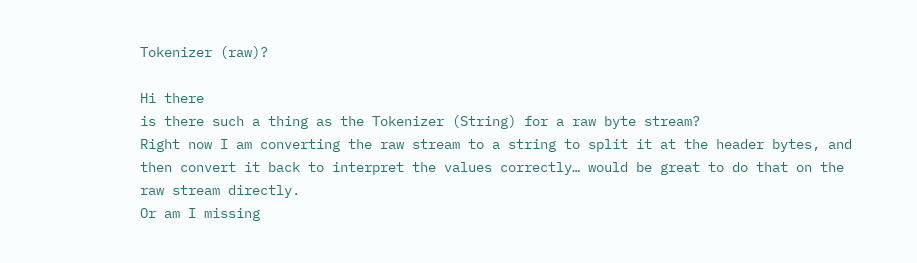Tokenizer (raw)?

Hi there
is there such a thing as the Tokenizer (String) for a raw byte stream?
Right now I am converting the raw stream to a string to split it at the header bytes, and then convert it back to interpret the values correctly… would be great to do that on the raw stream directly.
Or am I missing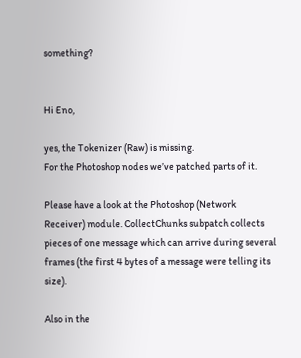something?


Hi Eno,

yes, the Tokenizer (Raw) is missing.
For the Photoshop nodes we’ve patched parts of it.

Please have a look at the Photoshop (Network Receiver) module. CollectChunks subpatch collects pieces of one message which can arrive during several frames (the first 4 bytes of a message were telling its size).

Also in the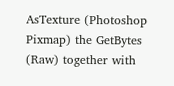AsTexture (Photoshop Pixmap) the GetBytes (Raw) together with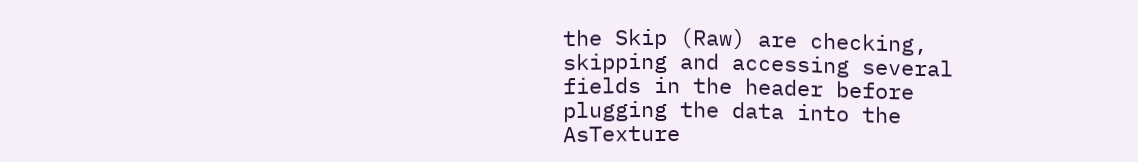the Skip (Raw) are checking, skipping and accessing several fields in the header before plugging the data into the AsTexture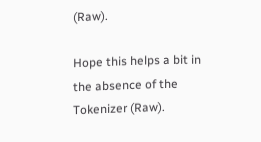(Raw).

Hope this helps a bit in the absence of the Tokenizer (Raw).